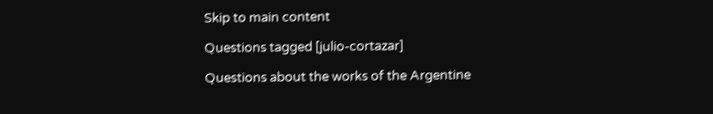Skip to main content

Questions tagged [julio-cortazar]

Questions about the works of the Argentine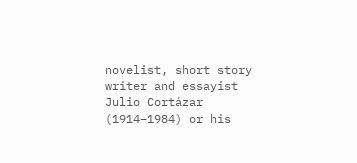novelist, short story writer and essayist Julio Cortázar (1914–1984) or his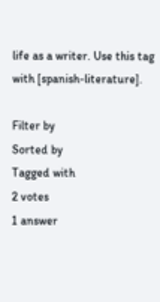life as a writer. Use this tag with [spanish-literature].

Filter by
Sorted by
Tagged with
2 votes
1 answer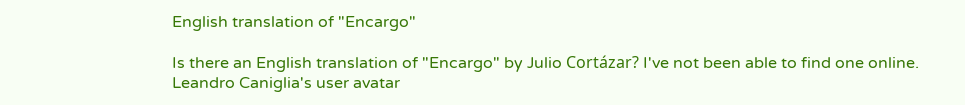English translation of "Encargo"

Is there an English translation of "Encargo" by Julio Cortázar? I've not been able to find one online.
Leandro Caniglia's user avatar